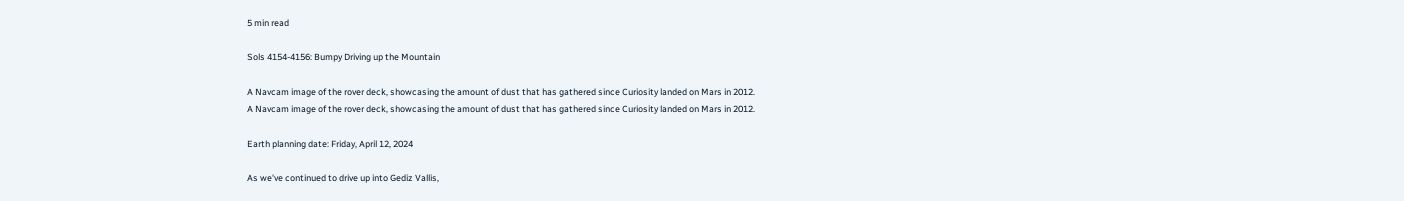5 min read

Sols 4154-4156: Bumpy Driving up the Mountain

A Navcam image of the rover deck, showcasing the amount of dust that has gathered since Curiosity landed on Mars in 2012.
A Navcam image of the rover deck, showcasing the amount of dust that has gathered since Curiosity landed on Mars in 2012.

Earth planning date: Friday, April 12, 2024

As we've continued to drive up into Gediz Vallis,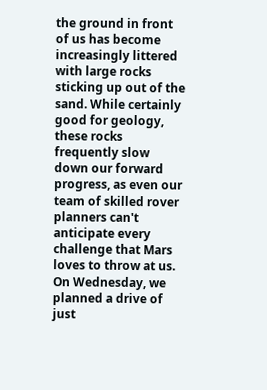the ground in front of us has become increasingly littered with large rocks sticking up out of the sand. While certainly good for geology, these rocks frequently slow down our forward progress, as even our team of skilled rover planners can't anticipate every challenge that Mars loves to throw at us. On Wednesday, we planned a drive of just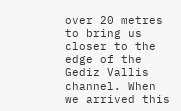over 20 metres to bring us closer to the edge of the Gediz Vallis channel. When we arrived this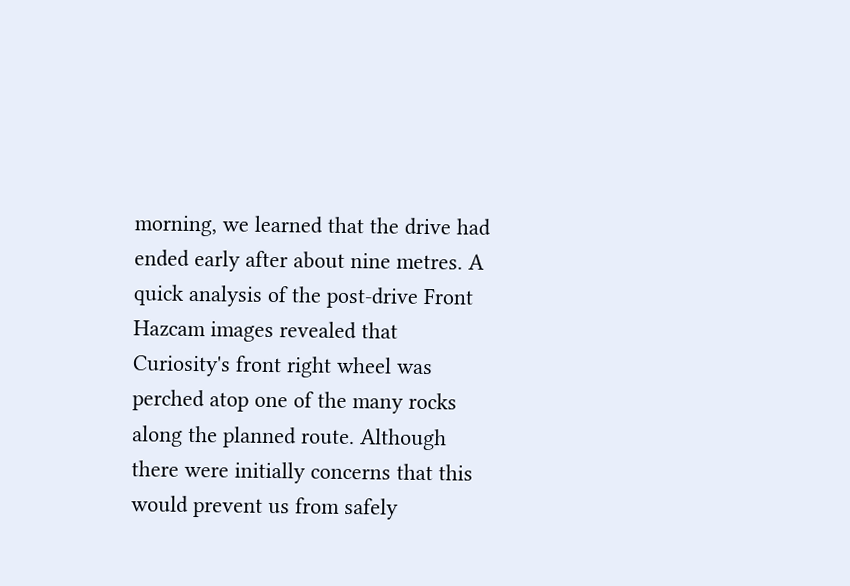morning, we learned that the drive had ended early after about nine metres. A quick analysis of the post-drive Front Hazcam images revealed that Curiosity's front right wheel was perched atop one of the many rocks along the planned route. Although there were initially concerns that this would prevent us from safely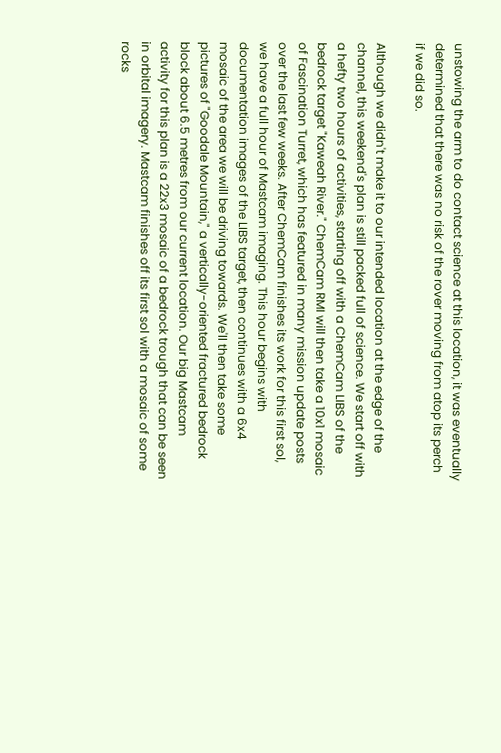unstowing the arm to do contact science at this location, it was eventually determined that there was no risk of the rover moving from atop its perch if we did so.

Although we didn't make it to our intended location at the edge of the channel, this weekend's plan is still packed full of science. We start off with a hefty two hours of activities, starting off with a ChemCam LIBS of the bedrock target "Kaweah River." ChemCam RMI will then take a 10x1 mosaic of Fascination Turret, which has featured in many mission update posts over the last few weeks. After ChemCam finishes its work for this first sol, we have a full hour of Mastcam imaging. This hour begins with documentation images of the LIBS target, then continues with a 6x4 mosaic of the area we will be driving towards. We'll then take some pictures of "Goodale Mountain," a vertically-oriented fractured bedrock block about 6.5 metres from our current location. Our big Mastcam activity for this plan is a 22x3 mosaic of a bedrock trough that can be seen in orbital imagery. Mastcam finishes off its first sol with a mosaic of some rocks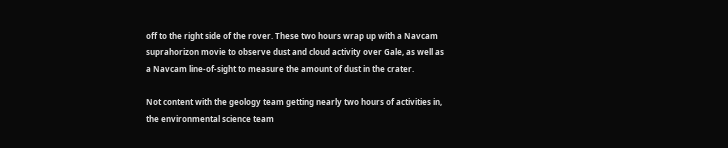off to the right side of the rover. These two hours wrap up with a Navcam suprahorizon movie to observe dust and cloud activity over Gale, as well as a Navcam line-of-sight to measure the amount of dust in the crater.

Not content with the geology team getting nearly two hours of activities in, the environmental science team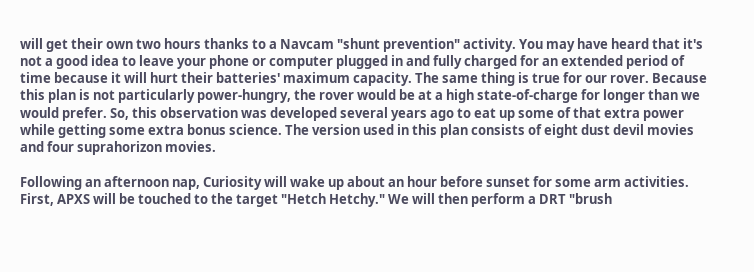will get their own two hours thanks to a Navcam "shunt prevention" activity. You may have heard that it's not a good idea to leave your phone or computer plugged in and fully charged for an extended period of time because it will hurt their batteries' maximum capacity. The same thing is true for our rover. Because this plan is not particularly power-hungry, the rover would be at a high state-of-charge for longer than we would prefer. So, this observation was developed several years ago to eat up some of that extra power while getting some extra bonus science. The version used in this plan consists of eight dust devil movies and four suprahorizon movies.

Following an afternoon nap, Curiosity will wake up about an hour before sunset for some arm activities. First, APXS will be touched to the target "Hetch Hetchy." We will then perform a DRT "brush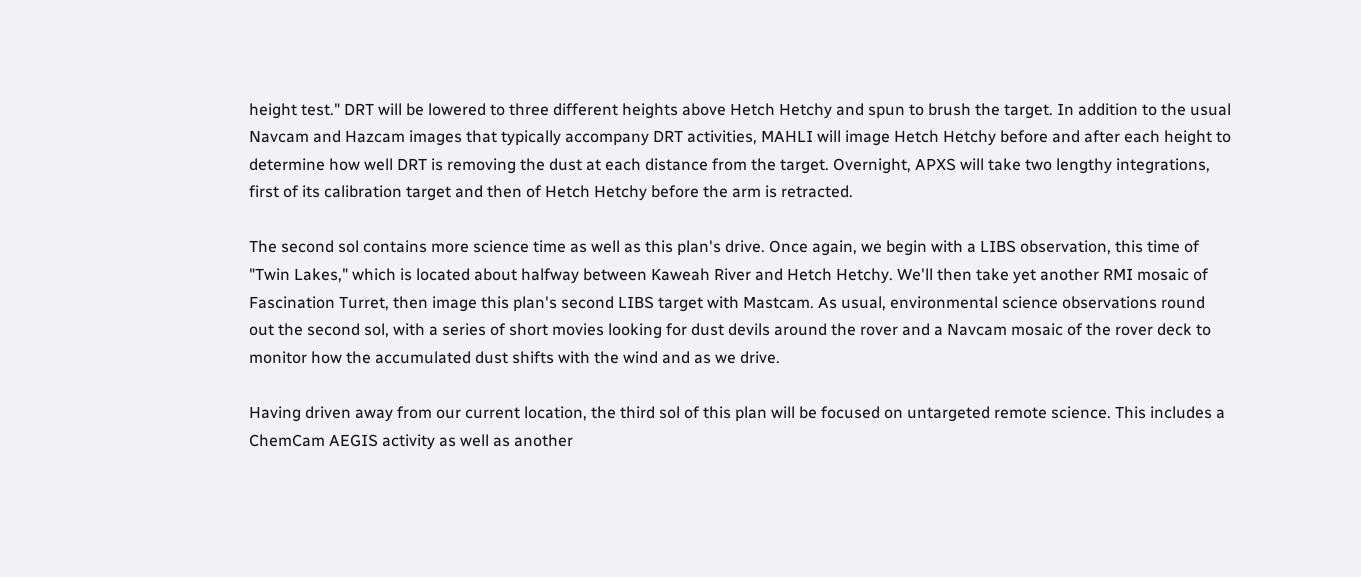height test." DRT will be lowered to three different heights above Hetch Hetchy and spun to brush the target. In addition to the usual Navcam and Hazcam images that typically accompany DRT activities, MAHLI will image Hetch Hetchy before and after each height to determine how well DRT is removing the dust at each distance from the target. Overnight, APXS will take two lengthy integrations, first of its calibration target and then of Hetch Hetchy before the arm is retracted.

The second sol contains more science time as well as this plan's drive. Once again, we begin with a LIBS observation, this time of "Twin Lakes," which is located about halfway between Kaweah River and Hetch Hetchy. We'll then take yet another RMI mosaic of Fascination Turret, then image this plan's second LIBS target with Mastcam. As usual, environmental science observations round out the second sol, with a series of short movies looking for dust devils around the rover and a Navcam mosaic of the rover deck to monitor how the accumulated dust shifts with the wind and as we drive.

Having driven away from our current location, the third sol of this plan will be focused on untargeted remote science. This includes a ChemCam AEGIS activity as well as another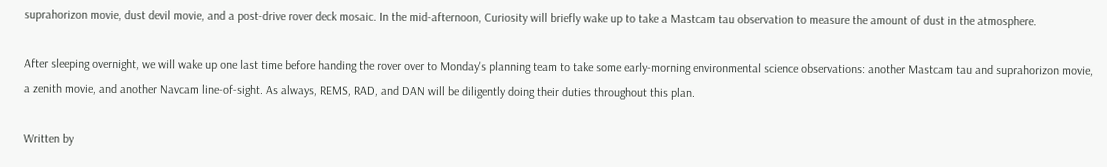suprahorizon movie, dust devil movie, and a post-drive rover deck mosaic. In the mid-afternoon, Curiosity will briefly wake up to take a Mastcam tau observation to measure the amount of dust in the atmosphere.

After sleeping overnight, we will wake up one last time before handing the rover over to Monday's planning team to take some early-morning environmental science observations: another Mastcam tau and suprahorizon movie, a zenith movie, and another Navcam line-of-sight. As always, REMS, RAD, and DAN will be diligently doing their duties throughout this plan.

Written by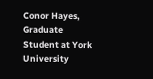Conor Hayes, Graduate Student at York University